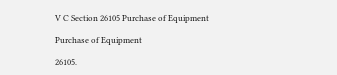V C Section 26105 Purchase of Equipment

Purchase of Equipment

26105.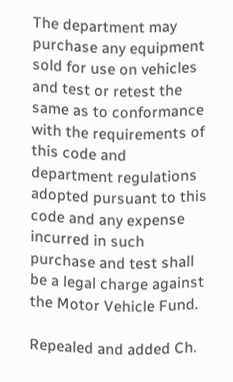The department may purchase any equipment sold for use on vehicles and test or retest the same as to conformance with the requirements of this code and department regulations adopted pursuant to this code and any expense incurred in such purchase and test shall be a legal charge against the Motor Vehicle Fund.

Repealed and added Ch.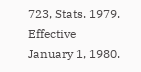723, Stats. 1979. Effective January 1, 1980.